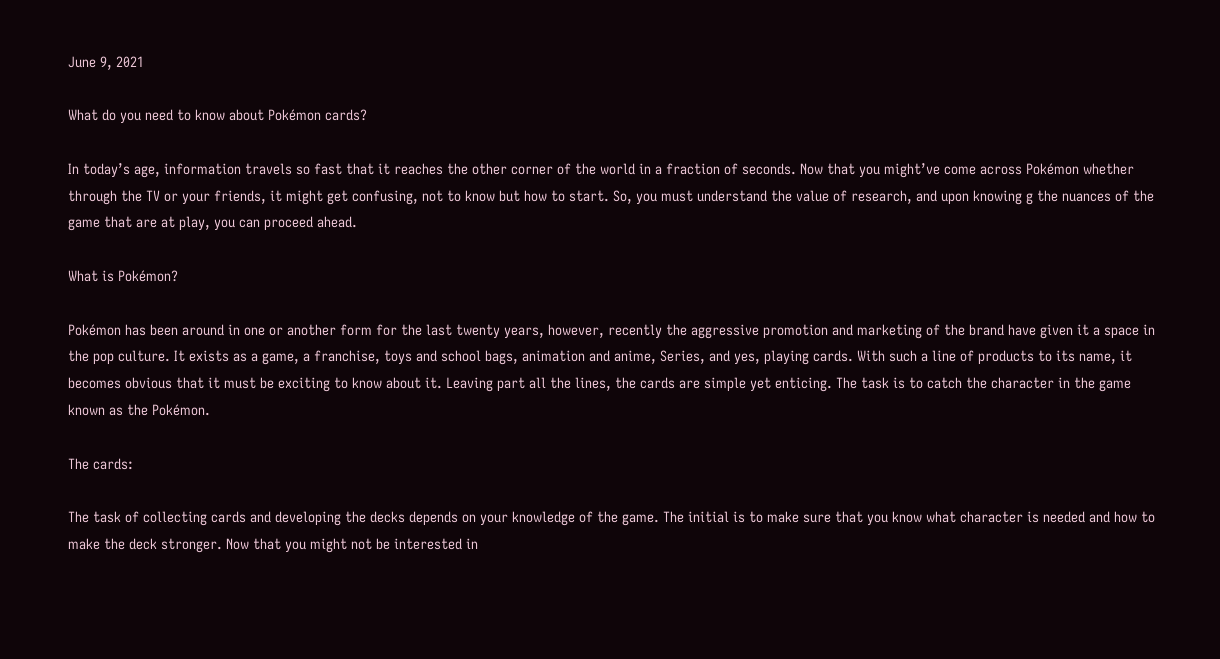June 9, 2021

What do you need to know about Pokémon cards?

In today’s age, information travels so fast that it reaches the other corner of the world in a fraction of seconds. Now that you might’ve come across Pokémon whether through the TV or your friends, it might get confusing, not to know but how to start. So, you must understand the value of research, and upon knowing g the nuances of the game that are at play, you can proceed ahead.

What is Pokémon?

Pokémon has been around in one or another form for the last twenty years, however, recently the aggressive promotion and marketing of the brand have given it a space in the pop culture. It exists as a game, a franchise, toys and school bags, animation and anime, Series, and yes, playing cards. With such a line of products to its name, it becomes obvious that it must be exciting to know about it. Leaving part all the lines, the cards are simple yet enticing. The task is to catch the character in the game known as the Pokémon.

The cards:

The task of collecting cards and developing the decks depends on your knowledge of the game. The initial is to make sure that you know what character is needed and how to make the deck stronger. Now that you might not be interested in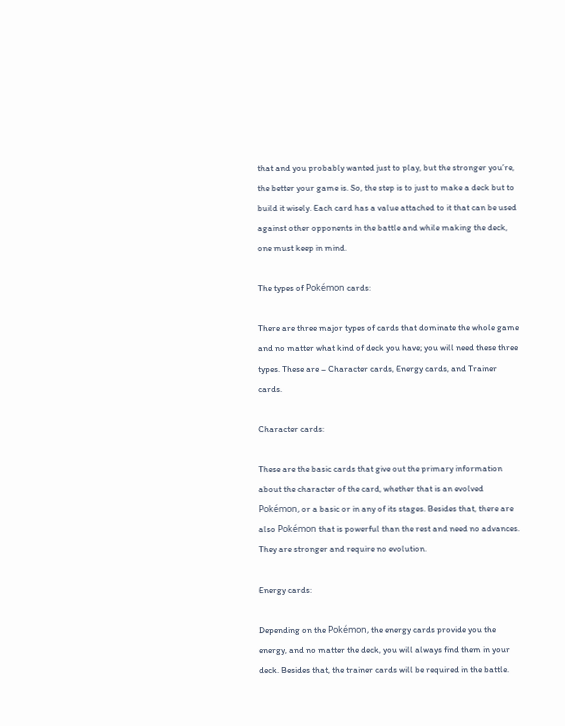that and you probably wanted just to play, but the stronger you’re, the better your game is. So, the step is to just to make a deck but to build it wisely. Each card has a value attached to it that can be used against other opponents in the battle and while making the deck, one must keep in mind.

The types of Pokémon cards:

There are three major types of cards that dominate the whole game and no matter what kind of deck you have; you will need these three types. These are – Character cards, Energy cards, and Trainer cards.

Character cards:

These are the basic cards that give out the primary information about the character of the card, whether that is an evolved Pokémon, or a basic or in any of its stages. Besides that, there are also Pokémon that is powerful than the rest and need no advances. They are stronger and require no evolution.

Energy cards:

Depending on the Pokémon, the energy cards provide you the energy, and no matter the deck, you will always find them in your deck. Besides that, the trainer cards will be required in the battle.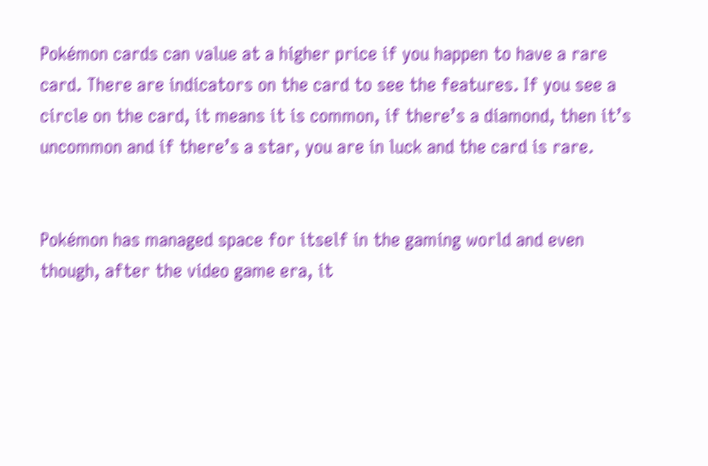Pokémon cards can value at a higher price if you happen to have a rare card. There are indicators on the card to see the features. If you see a circle on the card, it means it is common, if there’s a diamond, then it’s uncommon and if there’s a star, you are in luck and the card is rare.


Pokémon has managed space for itself in the gaming world and even though, after the video game era, it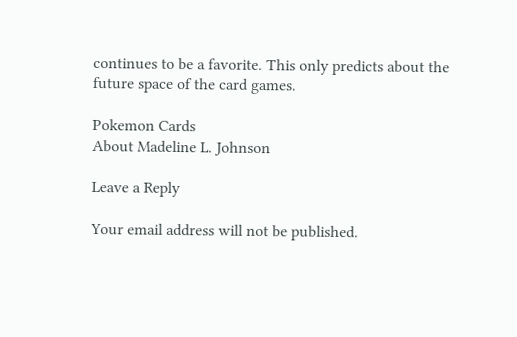continues to be a favorite. This only predicts about the future space of the card games.

Pokemon Cards
About Madeline L. Johnson

Leave a Reply

Your email address will not be published.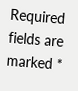Required fields are marked *